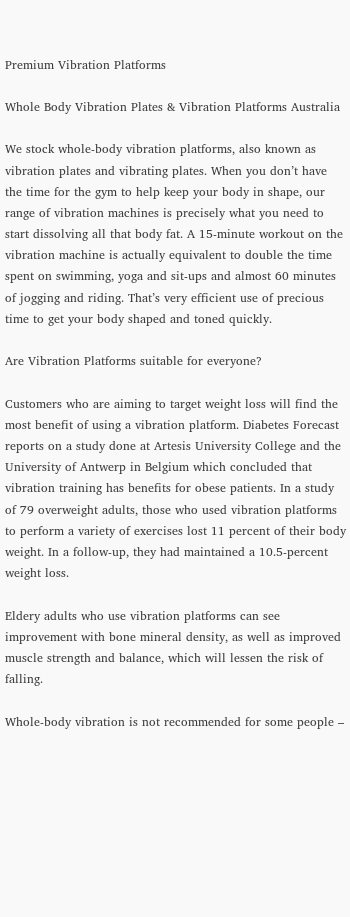Premium Vibration Platforms

Whole Body Vibration Plates & Vibration Platforms Australia

We stock whole-body vibration platforms, also known as vibration plates and vibrating plates. When you don’t have the time for the gym to help keep your body in shape, our range of vibration machines is precisely what you need to start dissolving all that body fat. A 15-minute workout on the vibration machine is actually equivalent to double the time spent on swimming, yoga and sit-ups and almost 60 minutes of jogging and riding. That’s very efficient use of precious time to get your body shaped and toned quickly.

Are Vibration Platforms suitable for everyone?

Customers who are aiming to target weight loss will find the most benefit of using a vibration platform. Diabetes Forecast reports on a study done at Artesis University College and the University of Antwerp in Belgium which concluded that vibration training has benefits for obese patients. In a study of 79 overweight adults, those who used vibration platforms to perform a variety of exercises lost 11 percent of their body weight. In a follow-up, they had maintained a 10.5-percent weight loss.

Eldery adults who use vibration platforms can see improvement with bone mineral density, as well as improved muscle strength and balance, which will lessen the risk of falling.

Whole-body vibration is not recommended for some people –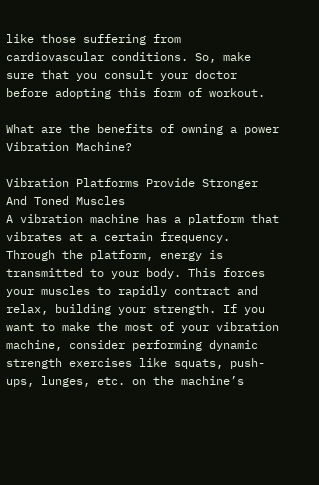like those suffering from cardiovascular conditions. So, make sure that you consult your doctor before adopting this form of workout.

What are the benefits of owning a power Vibration Machine?

Vibration Platforms Provide Stronger And Toned Muscles
A vibration machine has a platform that vibrates at a certain frequency. Through the platform, energy is transmitted to your body. This forces your muscles to rapidly contract and relax, building your strength. If you want to make the most of your vibration machine, consider performing dynamic strength exercises like squats, push-ups, lunges, etc. on the machine’s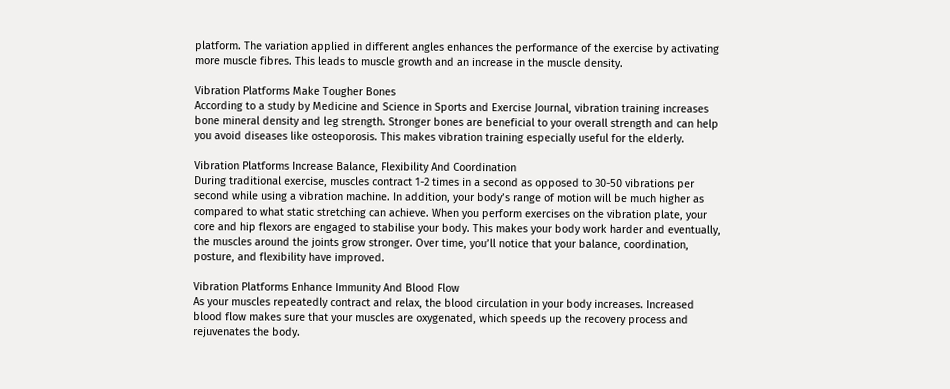platform. The variation applied in different angles enhances the performance of the exercise by activating more muscle fibres. This leads to muscle growth and an increase in the muscle density.

Vibration Platforms Make Tougher Bones
According to a study by Medicine and Science in Sports and Exercise Journal, vibration training increases bone mineral density and leg strength. Stronger bones are beneficial to your overall strength and can help you avoid diseases like osteoporosis. This makes vibration training especially useful for the elderly.

Vibration Platforms Increase Balance, Flexibility And Coordination
During traditional exercise, muscles contract 1-2 times in a second as opposed to 30-50 vibrations per second while using a vibration machine. In addition, your body’s range of motion will be much higher as compared to what static stretching can achieve. When you perform exercises on the vibration plate, your core and hip flexors are engaged to stabilise your body. This makes your body work harder and eventually, the muscles around the joints grow stronger. Over time, you’ll notice that your balance, coordination, posture, and flexibility have improved.

Vibration Platforms Enhance Immunity And Blood Flow
As your muscles repeatedly contract and relax, the blood circulation in your body increases. Increased blood flow makes sure that your muscles are oxygenated, which speeds up the recovery process and rejuvenates the body.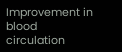Improvement in blood circulation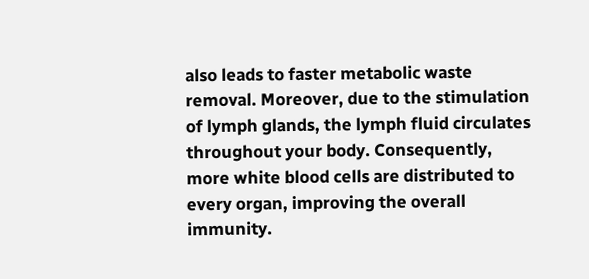also leads to faster metabolic waste removal. Moreover, due to the stimulation of lymph glands, the lymph fluid circulates throughout your body. Consequently, more white blood cells are distributed to every organ, improving the overall immunity.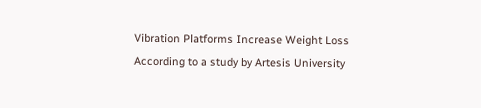Vibration Platforms Increase Weight Loss
According to a study by Artesis University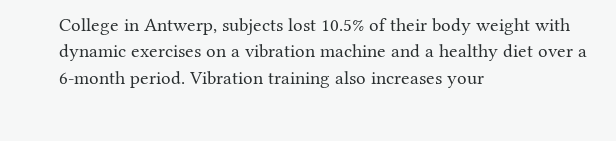College in Antwerp, subjects lost 10.5% of their body weight with dynamic exercises on a vibration machine and a healthy diet over a 6-month period. Vibration training also increases your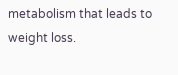metabolism that leads to weight loss.